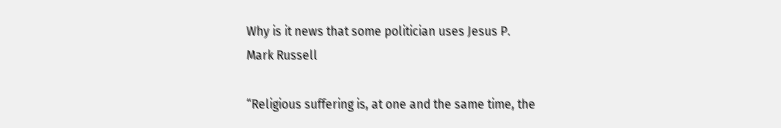Why is it news that some politician uses Jesus P.
Mark Russell

“Religious suffering is, at one and the same time, the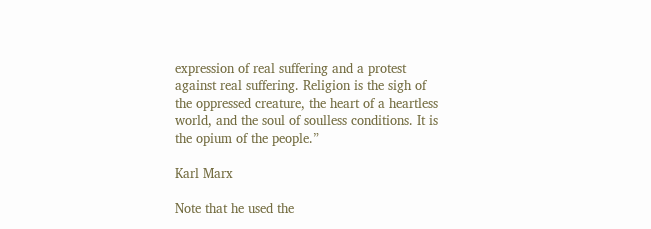expression of real suffering and a protest against real suffering. Religion is the sigh of the oppressed creature, the heart of a heartless world, and the soul of soulless conditions. It is the opium of the people.”

Karl Marx

Note that he used the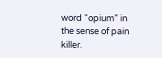word “opium” in the sense of pain killer.